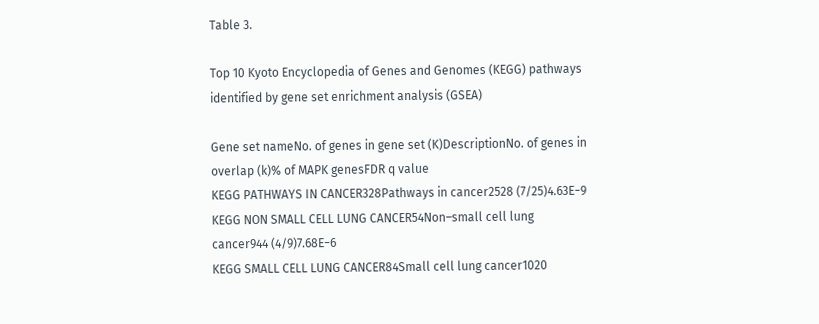Table 3.

Top 10 Kyoto Encyclopedia of Genes and Genomes (KEGG) pathways identified by gene set enrichment analysis (GSEA)

Gene set nameNo. of genes in gene set (K)DescriptionNo. of genes in overlap (k)% of MAPK genesFDR q value
KEGG PATHWAYS IN CANCER328Pathways in cancer2528 (7/25)4.63E−9
KEGG NON SMALL CELL LUNG CANCER54Non–small cell lung cancer944 (4/9)7.68E−6
KEGG SMALL CELL LUNG CANCER84Small cell lung cancer1020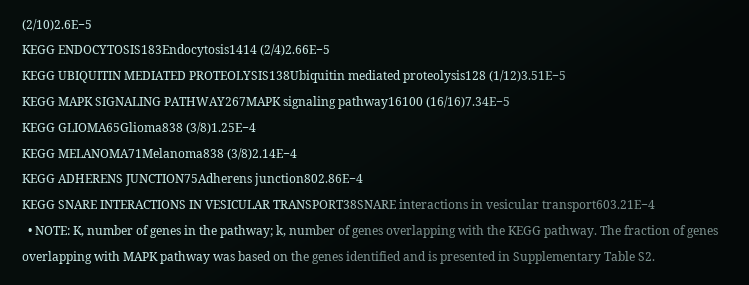(2/10)2.6E−5
KEGG ENDOCYTOSIS183Endocytosis1414 (2/4)2.66E−5
KEGG UBIQUITIN MEDIATED PROTEOLYSIS138Ubiquitin mediated proteolysis128 (1/12)3.51E−5
KEGG MAPK SIGNALING PATHWAY267MAPK signaling pathway16100 (16/16)7.34E−5
KEGG GLIOMA65Glioma838 (3/8)1.25E−4
KEGG MELANOMA71Melanoma838 (3/8)2.14E−4
KEGG ADHERENS JUNCTION75Adherens junction802.86E−4
KEGG SNARE INTERACTIONS IN VESICULAR TRANSPORT38SNARE interactions in vesicular transport603.21E−4
  • NOTE: K, number of genes in the pathway; k, number of genes overlapping with the KEGG pathway. The fraction of genes overlapping with MAPK pathway was based on the genes identified and is presented in Supplementary Table S2.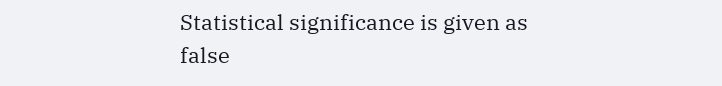Statistical significance is given as false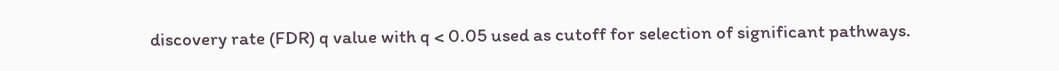discovery rate (FDR) q value with q < 0.05 used as cutoff for selection of significant pathways.